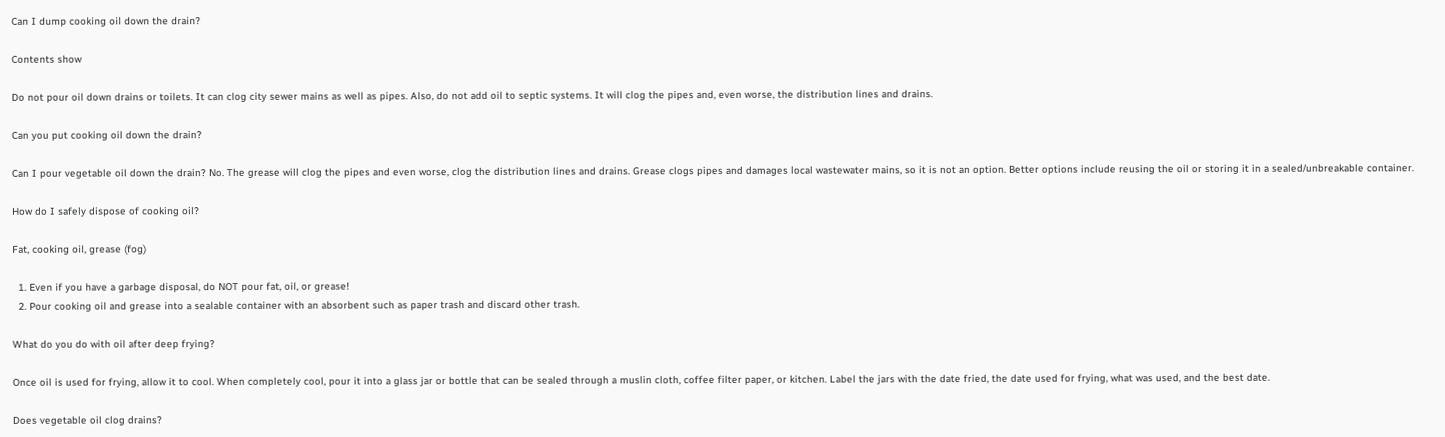Can I dump cooking oil down the drain?

Contents show

Do not pour oil down drains or toilets. It can clog city sewer mains as well as pipes. Also, do not add oil to septic systems. It will clog the pipes and, even worse, the distribution lines and drains.

Can you put cooking oil down the drain?

Can I pour vegetable oil down the drain? No. The grease will clog the pipes and even worse, clog the distribution lines and drains. Grease clogs pipes and damages local wastewater mains, so it is not an option. Better options include reusing the oil or storing it in a sealed/unbreakable container.

How do I safely dispose of cooking oil?

Fat, cooking oil, grease (fog)

  1. Even if you have a garbage disposal, do NOT pour fat, oil, or grease!
  2. Pour cooking oil and grease into a sealable container with an absorbent such as paper trash and discard other trash.

What do you do with oil after deep frying?

Once oil is used for frying, allow it to cool. When completely cool, pour it into a glass jar or bottle that can be sealed through a muslin cloth, coffee filter paper, or kitchen. Label the jars with the date fried, the date used for frying, what was used, and the best date.

Does vegetable oil clog drains?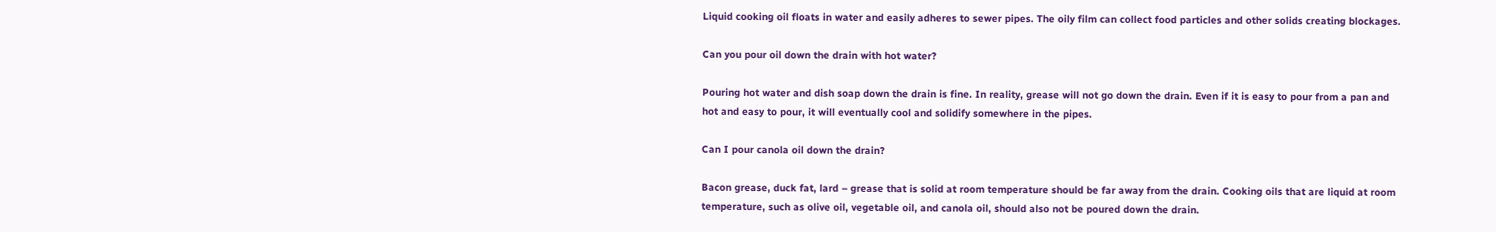Liquid cooking oil floats in water and easily adheres to sewer pipes. The oily film can collect food particles and other solids creating blockages.

Can you pour oil down the drain with hot water?

Pouring hot water and dish soap down the drain is fine. In reality, grease will not go down the drain. Even if it is easy to pour from a pan and hot and easy to pour, it will eventually cool and solidify somewhere in the pipes.

Can I pour canola oil down the drain?

Bacon grease, duck fat, lard – grease that is solid at room temperature should be far away from the drain. Cooking oils that are liquid at room temperature, such as olive oil, vegetable oil, and canola oil, should also not be poured down the drain.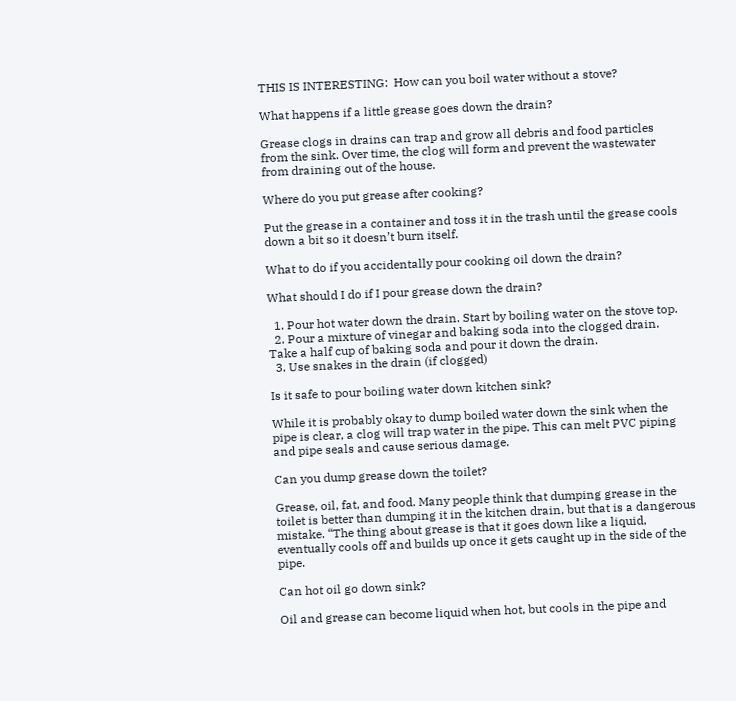THIS IS INTERESTING:  How can you boil water without a stove?

What happens if a little grease goes down the drain?

Grease clogs in drains can trap and grow all debris and food particles from the sink. Over time, the clog will form and prevent the wastewater from draining out of the house.

Where do you put grease after cooking?

Put the grease in a container and toss it in the trash until the grease cools down a bit so it doesn’t burn itself.

What to do if you accidentally pour cooking oil down the drain?

What should I do if I pour grease down the drain?

  1. Pour hot water down the drain. Start by boiling water on the stove top.
  2. Pour a mixture of vinegar and baking soda into the clogged drain. Take a half cup of baking soda and pour it down the drain.
  3. Use snakes in the drain (if clogged)

Is it safe to pour boiling water down kitchen sink?

While it is probably okay to dump boiled water down the sink when the pipe is clear, a clog will trap water in the pipe. This can melt PVC piping and pipe seals and cause serious damage.

Can you dump grease down the toilet?

Grease, oil, fat, and food. Many people think that dumping grease in the toilet is better than dumping it in the kitchen drain, but that is a dangerous mistake. “The thing about grease is that it goes down like a liquid, eventually cools off and builds up once it gets caught up in the side of the pipe.

Can hot oil go down sink?

Oil and grease can become liquid when hot, but cools in the pipe and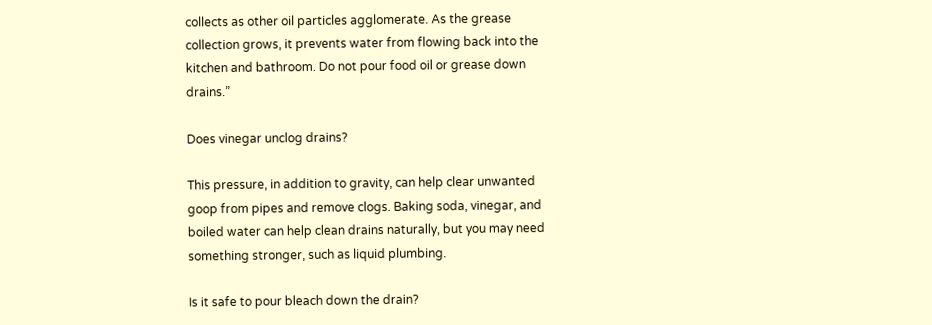collects as other oil particles agglomerate. As the grease collection grows, it prevents water from flowing back into the kitchen and bathroom. Do not pour food oil or grease down drains.”

Does vinegar unclog drains?

This pressure, in addition to gravity, can help clear unwanted goop from pipes and remove clogs. Baking soda, vinegar, and boiled water can help clean drains naturally, but you may need something stronger, such as liquid plumbing.

Is it safe to pour bleach down the drain?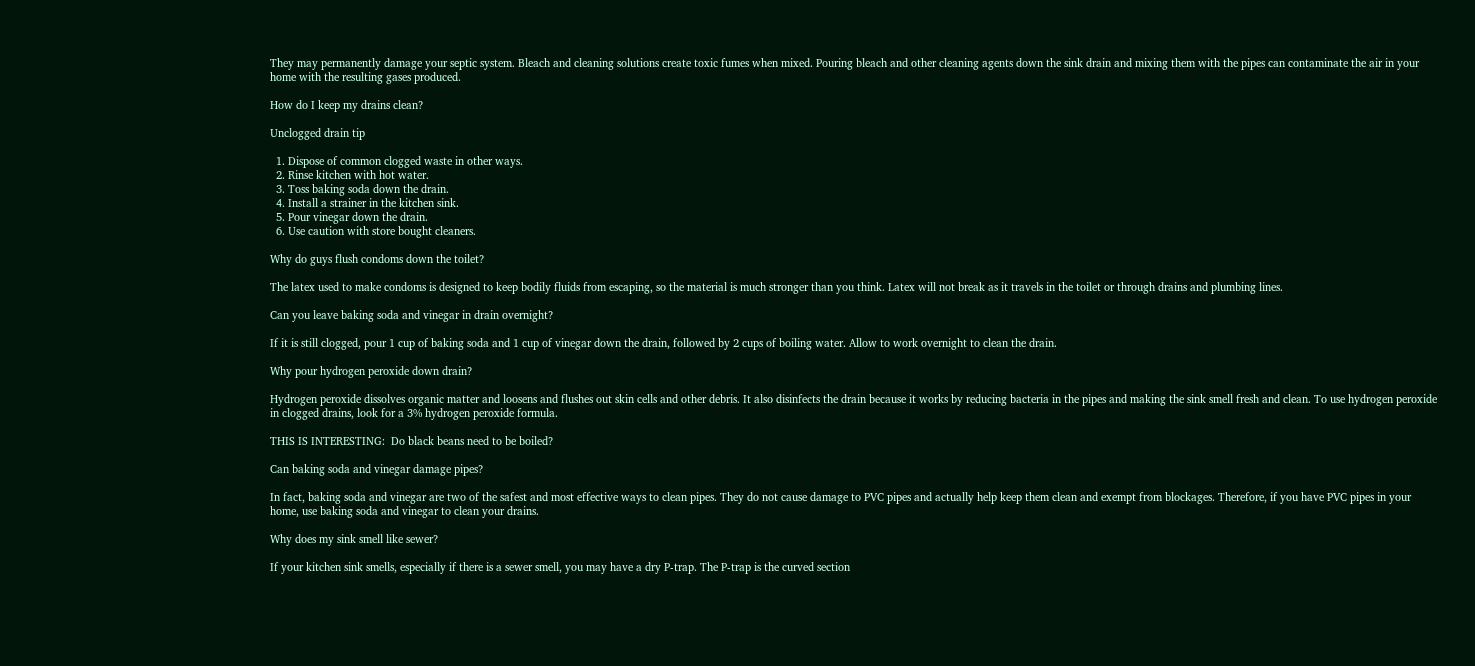They may permanently damage your septic system. Bleach and cleaning solutions create toxic fumes when mixed. Pouring bleach and other cleaning agents down the sink drain and mixing them with the pipes can contaminate the air in your home with the resulting gases produced.

How do I keep my drains clean?

Unclogged drain tip

  1. Dispose of common clogged waste in other ways.
  2. Rinse kitchen with hot water.
  3. Toss baking soda down the drain.
  4. Install a strainer in the kitchen sink.
  5. Pour vinegar down the drain.
  6. Use caution with store bought cleaners.

Why do guys flush condoms down the toilet?

The latex used to make condoms is designed to keep bodily fluids from escaping, so the material is much stronger than you think. Latex will not break as it travels in the toilet or through drains and plumbing lines.

Can you leave baking soda and vinegar in drain overnight?

If it is still clogged, pour 1 cup of baking soda and 1 cup of vinegar down the drain, followed by 2 cups of boiling water. Allow to work overnight to clean the drain.

Why pour hydrogen peroxide down drain?

Hydrogen peroxide dissolves organic matter and loosens and flushes out skin cells and other debris. It also disinfects the drain because it works by reducing bacteria in the pipes and making the sink smell fresh and clean. To use hydrogen peroxide in clogged drains, look for a 3% hydrogen peroxide formula.

THIS IS INTERESTING:  Do black beans need to be boiled?

Can baking soda and vinegar damage pipes?

In fact, baking soda and vinegar are two of the safest and most effective ways to clean pipes. They do not cause damage to PVC pipes and actually help keep them clean and exempt from blockages. Therefore, if you have PVC pipes in your home, use baking soda and vinegar to clean your drains.

Why does my sink smell like sewer?

If your kitchen sink smells, especially if there is a sewer smell, you may have a dry P-trap. The P-trap is the curved section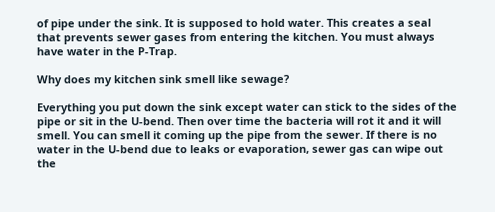of pipe under the sink. It is supposed to hold water. This creates a seal that prevents sewer gases from entering the kitchen. You must always have water in the P-Trap.

Why does my kitchen sink smell like sewage?

Everything you put down the sink except water can stick to the sides of the pipe or sit in the U-bend. Then over time the bacteria will rot it and it will smell. You can smell it coming up the pipe from the sewer. If there is no water in the U-bend due to leaks or evaporation, sewer gas can wipe out the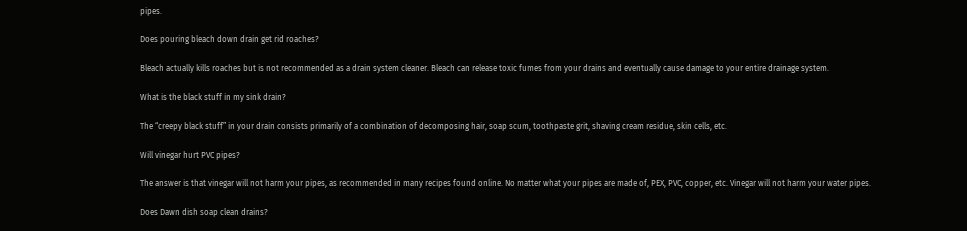pipes.

Does pouring bleach down drain get rid roaches?

Bleach actually kills roaches but is not recommended as a drain system cleaner. Bleach can release toxic fumes from your drains and eventually cause damage to your entire drainage system.

What is the black stuff in my sink drain?

The “creepy black stuff” in your drain consists primarily of a combination of decomposing hair, soap scum, toothpaste grit, shaving cream residue, skin cells, etc.

Will vinegar hurt PVC pipes?

The answer is that vinegar will not harm your pipes, as recommended in many recipes found online. No matter what your pipes are made of, PEX, PVC, copper, etc. Vinegar will not harm your water pipes.

Does Dawn dish soap clean drains?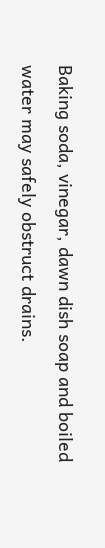Baking soda, vinegar, dawn dish soap and boiled water may safely obstruct drains.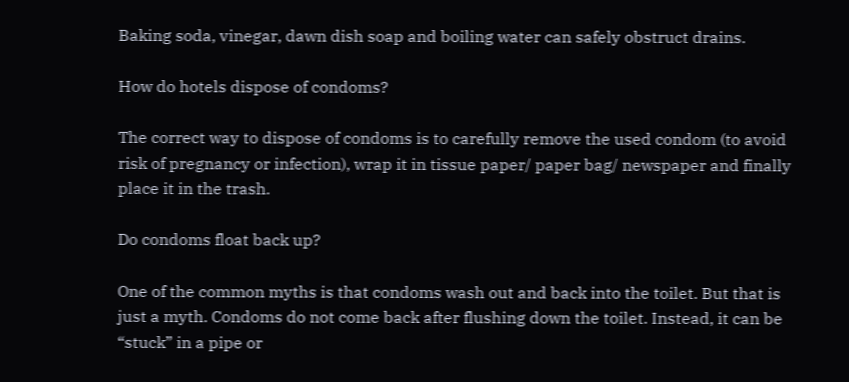Baking soda, vinegar, dawn dish soap and boiling water can safely obstruct drains.

How do hotels dispose of condoms?

The correct way to dispose of condoms is to carefully remove the used condom (to avoid risk of pregnancy or infection), wrap it in tissue paper/ paper bag/ newspaper and finally place it in the trash.

Do condoms float back up?

One of the common myths is that condoms wash out and back into the toilet. But that is just a myth. Condoms do not come back after flushing down the toilet. Instead, it can be “stuck” in a pipe or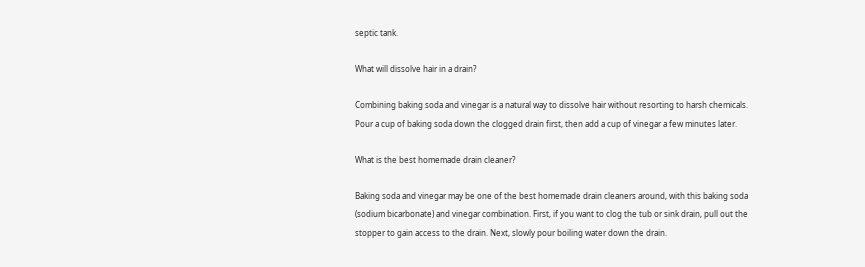septic tank.

What will dissolve hair in a drain?

Combining baking soda and vinegar is a natural way to dissolve hair without resorting to harsh chemicals. Pour a cup of baking soda down the clogged drain first, then add a cup of vinegar a few minutes later.

What is the best homemade drain cleaner?

Baking soda and vinegar may be one of the best homemade drain cleaners around, with this baking soda (sodium bicarbonate) and vinegar combination. First, if you want to clog the tub or sink drain, pull out the stopper to gain access to the drain. Next, slowly pour boiling water down the drain.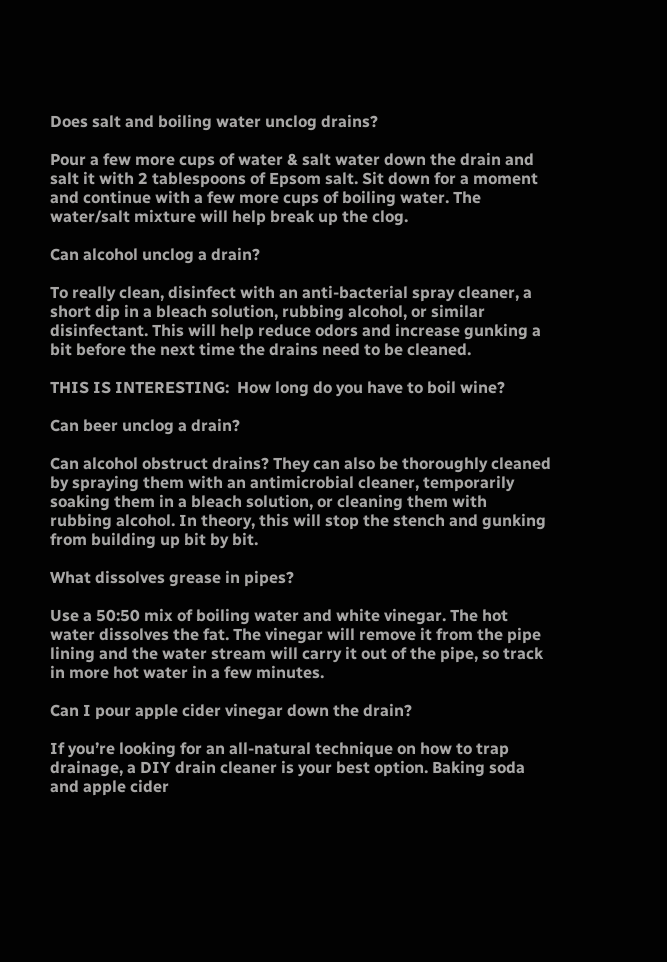Does salt and boiling water unclog drains?

Pour a few more cups of water & salt water down the drain and salt it with 2 tablespoons of Epsom salt. Sit down for a moment and continue with a few more cups of boiling water. The water/salt mixture will help break up the clog.

Can alcohol unclog a drain?

To really clean, disinfect with an anti-bacterial spray cleaner, a short dip in a bleach solution, rubbing alcohol, or similar disinfectant. This will help reduce odors and increase gunking a bit before the next time the drains need to be cleaned.

THIS IS INTERESTING:  How long do you have to boil wine?

Can beer unclog a drain?

Can alcohol obstruct drains? They can also be thoroughly cleaned by spraying them with an antimicrobial cleaner, temporarily soaking them in a bleach solution, or cleaning them with rubbing alcohol. In theory, this will stop the stench and gunking from building up bit by bit.

What dissolves grease in pipes?

Use a 50:50 mix of boiling water and white vinegar. The hot water dissolves the fat. The vinegar will remove it from the pipe lining and the water stream will carry it out of the pipe, so track in more hot water in a few minutes.

Can I pour apple cider vinegar down the drain?

If you’re looking for an all-natural technique on how to trap drainage, a DIY drain cleaner is your best option. Baking soda and apple cider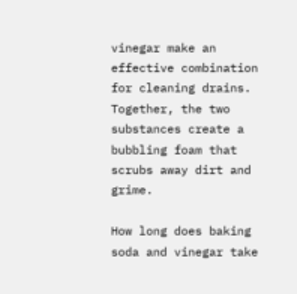vinegar make an effective combination for cleaning drains. Together, the two substances create a bubbling foam that scrubs away dirt and grime.

How long does baking soda and vinegar take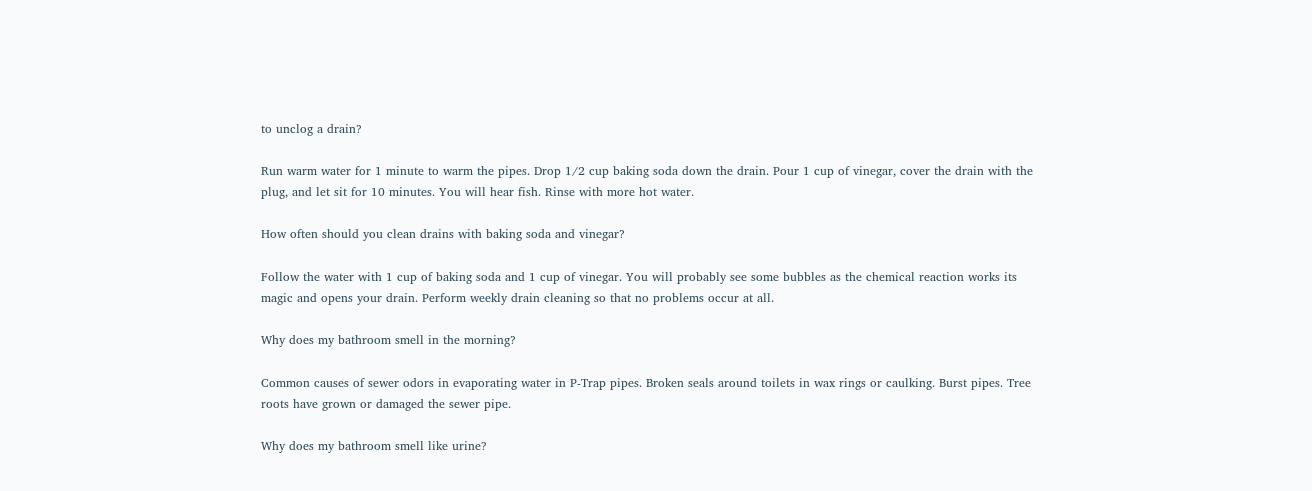to unclog a drain?

Run warm water for 1 minute to warm the pipes. Drop 1/2 cup baking soda down the drain. Pour 1 cup of vinegar, cover the drain with the plug, and let sit for 10 minutes. You will hear fish. Rinse with more hot water.

How often should you clean drains with baking soda and vinegar?

Follow the water with 1 cup of baking soda and 1 cup of vinegar. You will probably see some bubbles as the chemical reaction works its magic and opens your drain. Perform weekly drain cleaning so that no problems occur at all.

Why does my bathroom smell in the morning?

Common causes of sewer odors in evaporating water in P-Trap pipes. Broken seals around toilets in wax rings or caulking. Burst pipes. Tree roots have grown or damaged the sewer pipe.

Why does my bathroom smell like urine?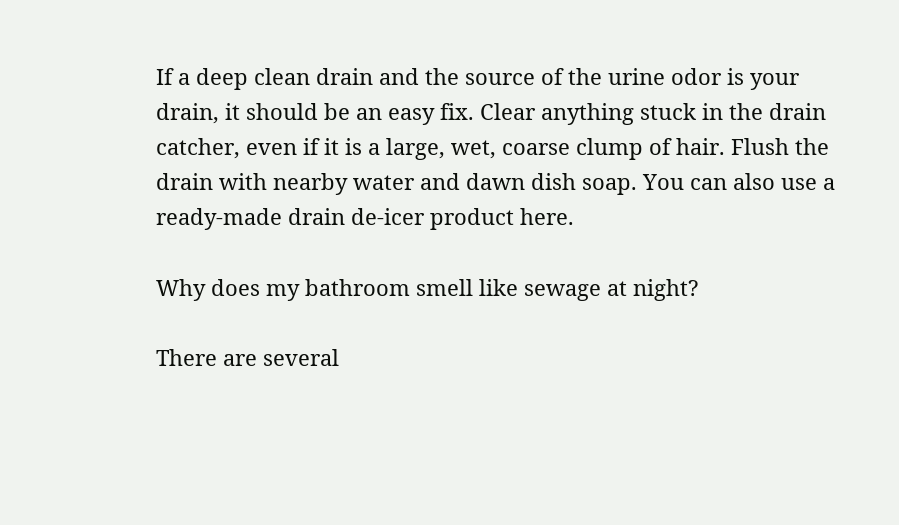If a deep clean drain and the source of the urine odor is your drain, it should be an easy fix. Clear anything stuck in the drain catcher, even if it is a large, wet, coarse clump of hair. Flush the drain with nearby water and dawn dish soap. You can also use a ready-made drain de-icer product here.

Why does my bathroom smell like sewage at night?

There are several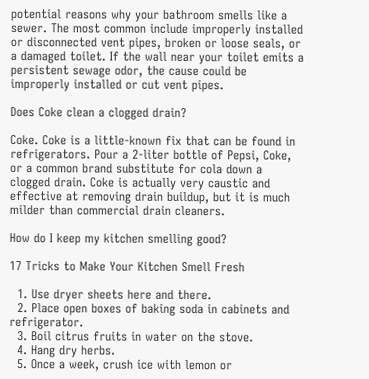potential reasons why your bathroom smells like a sewer. The most common include improperly installed or disconnected vent pipes, broken or loose seals, or a damaged toilet. If the wall near your toilet emits a persistent sewage odor, the cause could be improperly installed or cut vent pipes.

Does Coke clean a clogged drain?

Coke. Coke is a little-known fix that can be found in refrigerators. Pour a 2-liter bottle of Pepsi, Coke, or a common brand substitute for cola down a clogged drain. Coke is actually very caustic and effective at removing drain buildup, but it is much milder than commercial drain cleaners.

How do I keep my kitchen smelling good?

17 Tricks to Make Your Kitchen Smell Fresh

  1. Use dryer sheets here and there.
  2. Place open boxes of baking soda in cabinets and refrigerator.
  3. Boil citrus fruits in water on the stove.
  4. Hang dry herbs.
  5. Once a week, crush ice with lemon or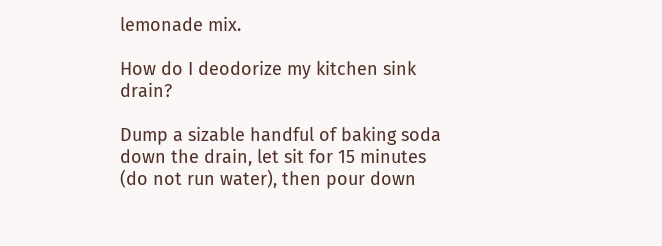lemonade mix.

How do I deodorize my kitchen sink drain?

Dump a sizable handful of baking soda down the drain, let sit for 15 minutes (do not run water), then pour down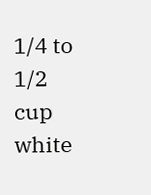1/4 to 1/2 cup white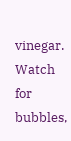vinegar. Watch for bubbles,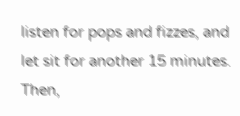listen for pops and fizzes, and let sit for another 15 minutes. Then,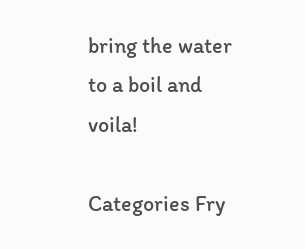bring the water to a boil and voila!

Categories Fry